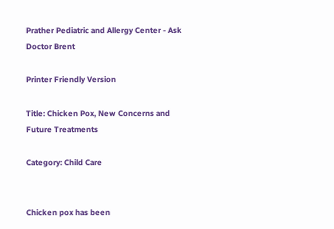Prather Pediatric and Allergy Center - Ask Doctor Brent

Printer Friendly Version

Title: Chicken Pox, New Concerns and Future Treatments

Category: Child Care


Chicken pox has been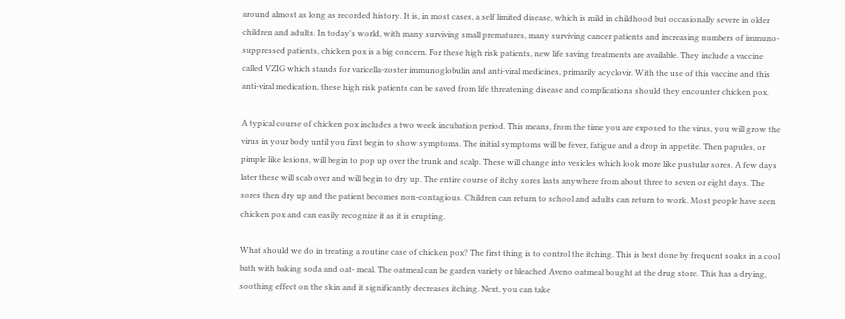around almost as long as recorded history. It is, in most cases, a self limited disease, which is mild in childhood but occasionally severe in older children and adults. In today's world, with many surviving small prematures, many surviving cancer patients and increasing numbers of immuno-suppressed patients, chicken pox is a big concern. For these high risk patients, new life saving treatments are available. They include a vaccine called VZIG which stands for varicella-zoster immunoglobulin and anti-viral medicines, primarily acyclovir. With the use of this vaccine and this anti-viral medication, these high risk patients can be saved from life threatening disease and complications should they encounter chicken pox.

A typical course of chicken pox includes a two week incubation period. This means, from the time you are exposed to the virus, you will grow the virus in your body until you first begin to show symptoms. The initial symptoms will be fever, fatigue and a drop in appetite. Then papules, or pimple like lesions, will begin to pop up over the trunk and scalp. These will change into vesicles which look more like pustular sores. A few days later these will scab over and will begin to dry up. The entire course of itchy sores lasts anywhere from about three to seven or eight days. The sores then dry up and the patient becomes non-contagious. Children can return to school and adults can return to work. Most people have seen chicken pox and can easily recognize it as it is erupting.

What should we do in treating a routine case of chicken pox? The first thing is to control the itching. This is best done by frequent soaks in a cool bath with baking soda and oat- meal. The oatmeal can be garden variety or bleached Aveno oatmeal bought at the drug store. This has a drying, soothing effect on the skin and it significantly decreases itching. Next, you can take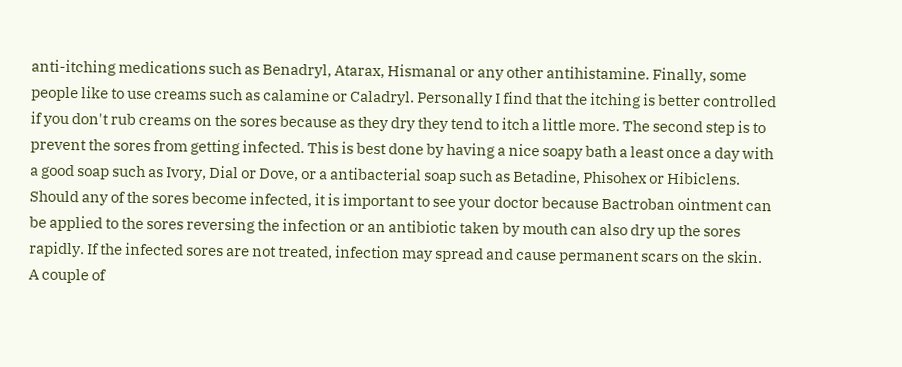anti-itching medications such as Benadryl, Atarax, Hismanal or any other antihistamine. Finally, some people like to use creams such as calamine or Caladryl. Personally I find that the itching is better controlled if you don't rub creams on the sores because as they dry they tend to itch a little more. The second step is to prevent the sores from getting infected. This is best done by having a nice soapy bath a least once a day with a good soap such as Ivory, Dial or Dove, or a antibacterial soap such as Betadine, Phisohex or Hibiclens. Should any of the sores become infected, it is important to see your doctor because Bactroban ointment can be applied to the sores reversing the infection or an antibiotic taken by mouth can also dry up the sores rapidly. If the infected sores are not treated, infection may spread and cause permanent scars on the skin. A couple of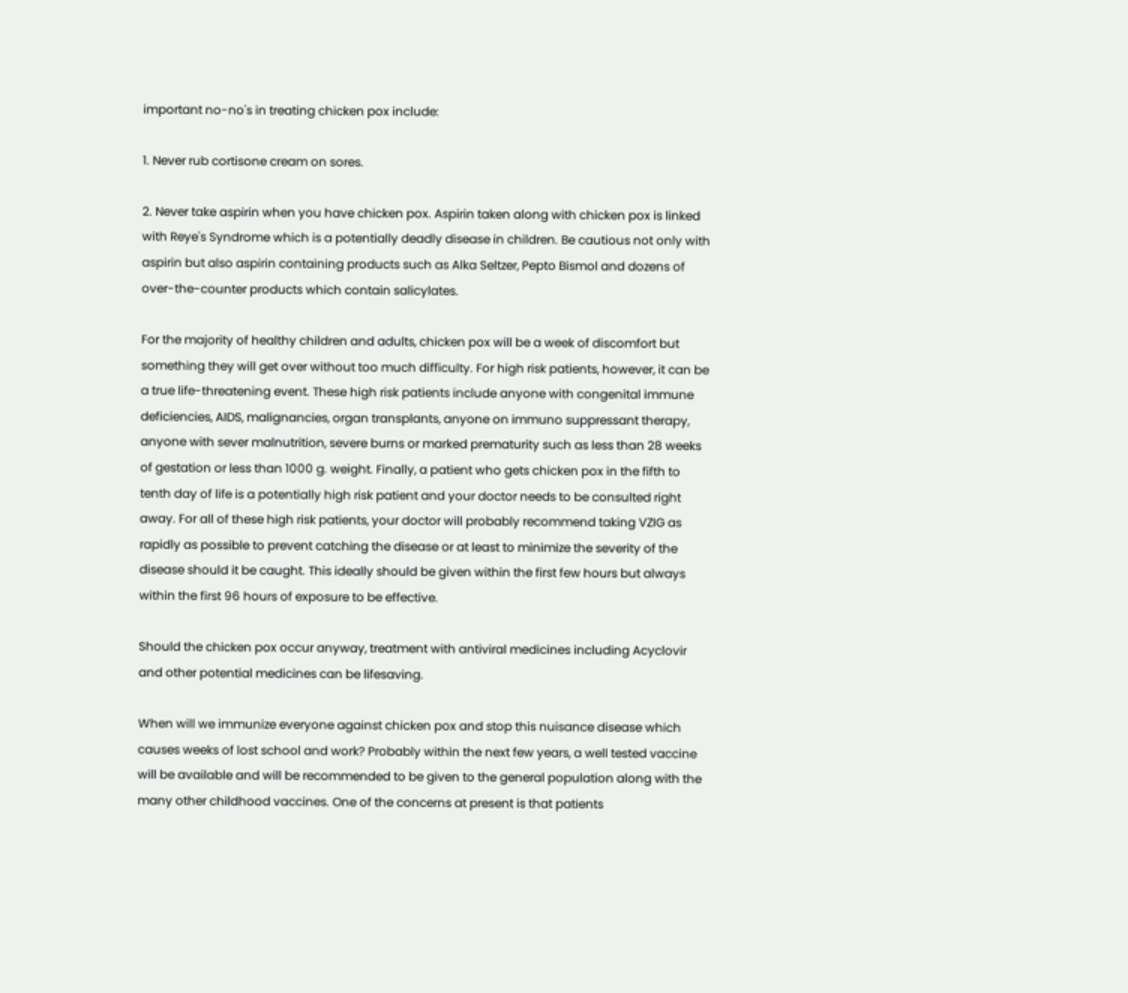important no-no's in treating chicken pox include:

1. Never rub cortisone cream on sores.

2. Never take aspirin when you have chicken pox. Aspirin taken along with chicken pox is linked with Reye's Syndrome which is a potentially deadly disease in children. Be cautious not only with aspirin but also aspirin containing products such as Alka Seltzer, Pepto Bismol and dozens of over-the-counter products which contain salicylates.

For the majority of healthy children and adults, chicken pox will be a week of discomfort but something they will get over without too much difficulty. For high risk patients, however, it can be a true life-threatening event. These high risk patients include anyone with congenital immune deficiencies, AIDS, malignancies, organ transplants, anyone on immuno suppressant therapy, anyone with sever malnutrition, severe burns or marked prematurity such as less than 28 weeks of gestation or less than 1000 g. weight. Finally, a patient who gets chicken pox in the fifth to tenth day of life is a potentially high risk patient and your doctor needs to be consulted right away. For all of these high risk patients, your doctor will probably recommend taking VZIG as rapidly as possible to prevent catching the disease or at least to minimize the severity of the disease should it be caught. This ideally should be given within the first few hours but always within the first 96 hours of exposure to be effective.

Should the chicken pox occur anyway, treatment with antiviral medicines including Acyclovir and other potential medicines can be lifesaving.

When will we immunize everyone against chicken pox and stop this nuisance disease which causes weeks of lost school and work? Probably within the next few years, a well tested vaccine will be available and will be recommended to be given to the general population along with the many other childhood vaccines. One of the concerns at present is that patients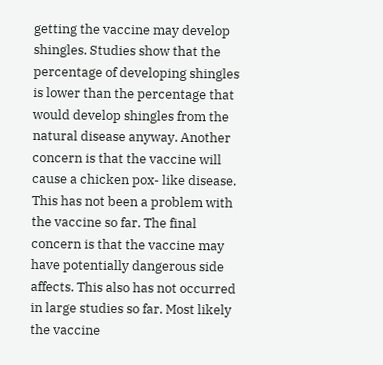getting the vaccine may develop shingles. Studies show that the percentage of developing shingles is lower than the percentage that would develop shingles from the natural disease anyway. Another concern is that the vaccine will cause a chicken pox- like disease. This has not been a problem with the vaccine so far. The final concern is that the vaccine may have potentially dangerous side affects. This also has not occurred in large studies so far. Most likely the vaccine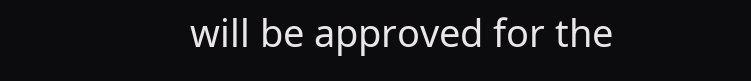will be approved for the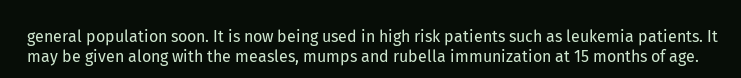general population soon. It is now being used in high risk patients such as leukemia patients. It may be given along with the measles, mumps and rubella immunization at 15 months of age.